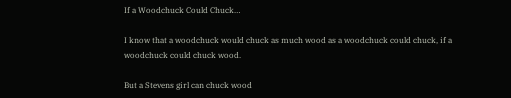If a Woodchuck Could Chuck…

I know that a woodchuck would chuck as much wood as a woodchuck could chuck, if a woodchuck could chuck wood.

But a Stevens girl can chuck wood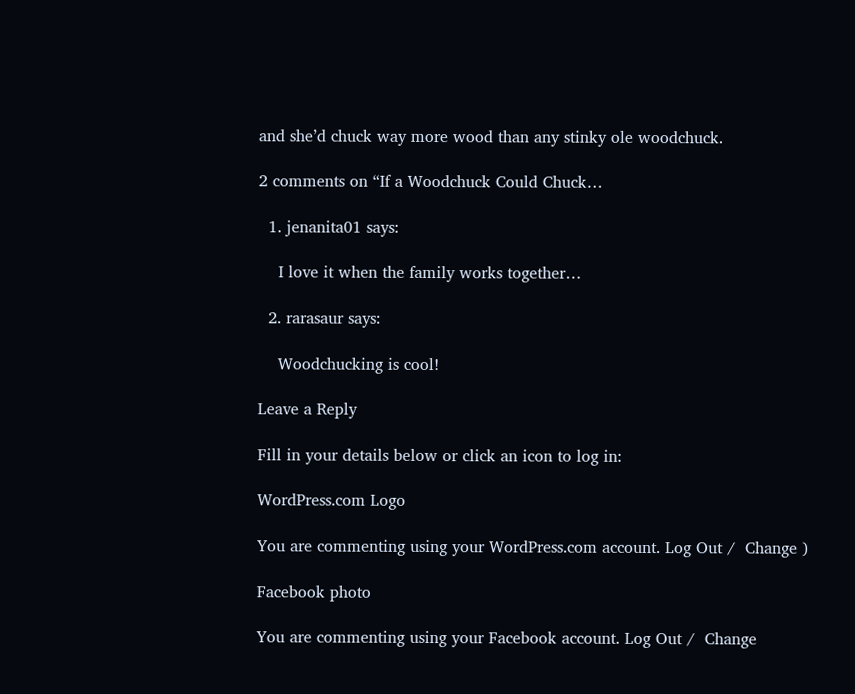and she’d chuck way more wood than any stinky ole woodchuck.

2 comments on “If a Woodchuck Could Chuck…

  1. jenanita01 says:

    I love it when the family works together…

  2. rarasaur says:

    Woodchucking is cool!

Leave a Reply

Fill in your details below or click an icon to log in:

WordPress.com Logo

You are commenting using your WordPress.com account. Log Out /  Change )

Facebook photo

You are commenting using your Facebook account. Log Out /  Change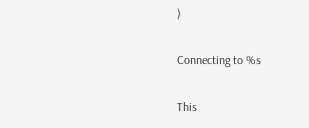)

Connecting to %s

This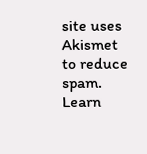site uses Akismet to reduce spam. Learn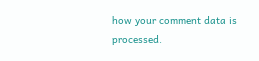how your comment data is processed.